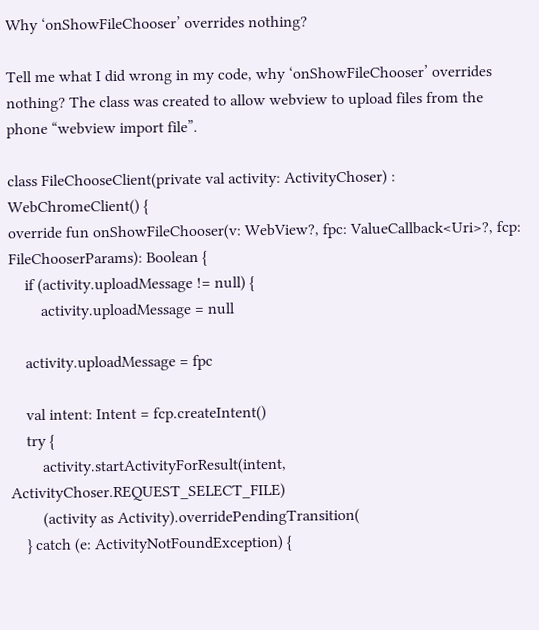Why ‘onShowFileChooser’ overrides nothing?

Tell me what I did wrong in my code, why ‘onShowFileChooser’ overrides nothing? The class was created to allow webview to upload files from the phone “webview import file”.

class FileChooseClient(private val activity: ActivityChoser) : WebChromeClient() {
override fun onShowFileChooser(v: WebView?, fpc: ValueCallback<Uri>?, fcp: FileChooserParams): Boolean {
    if (activity.uploadMessage != null) {
        activity.uploadMessage = null

    activity.uploadMessage = fpc

    val intent: Intent = fcp.createIntent()
    try {
        activity.startActivityForResult(intent, ActivityChoser.REQUEST_SELECT_FILE)
        (activity as Activity).overridePendingTransition(
    } catch (e: ActivityNotFoundException) {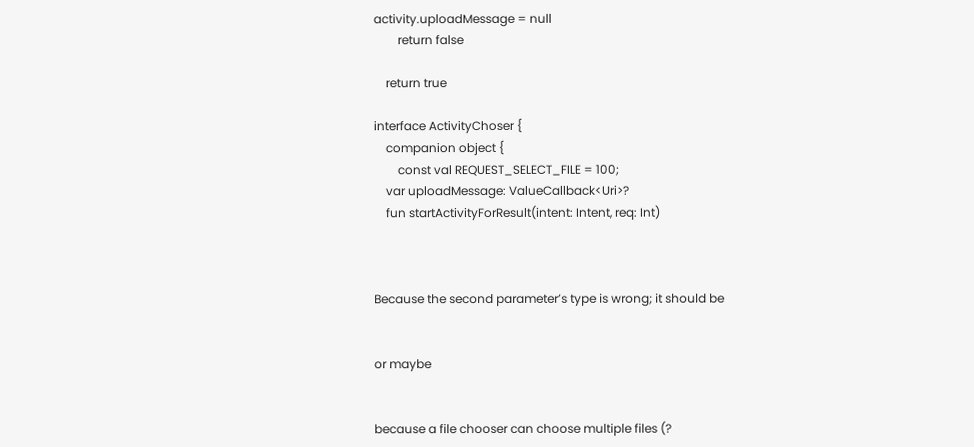activity.uploadMessage = null
        return false

    return true

interface ActivityChoser {
    companion object {
        const val REQUEST_SELECT_FILE = 100;
    var uploadMessage: ValueCallback<Uri>?
    fun startActivityForResult(intent: Intent, req: Int)



Because the second parameter’s type is wrong; it should be


or maybe


because a file chooser can choose multiple files (?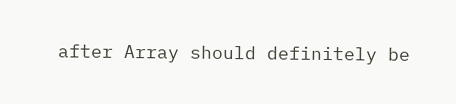after Array should definitely be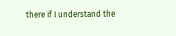there if I understand the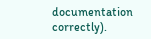documentation correctly).